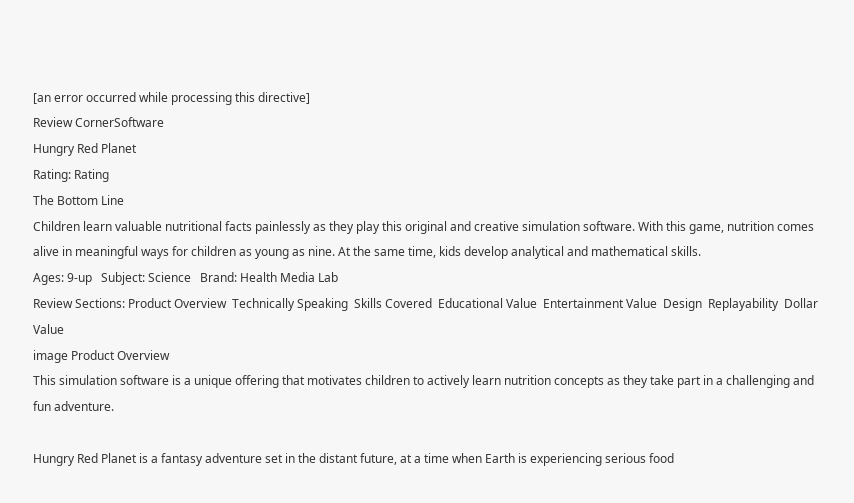[an error occurred while processing this directive]
Review CornerSoftware
Hungry Red Planet
Rating: Rating
The Bottom Line
Children learn valuable nutritional facts painlessly as they play this original and creative simulation software. With this game, nutrition comes alive in meaningful ways for children as young as nine. At the same time, kids develop analytical and mathematical skills.
Ages: 9-up   Subject: Science   Brand: Health Media Lab
Review Sections: Product Overview  Technically Speaking  Skills Covered  Educational Value  Entertainment Value  Design  Replayability  Dollar Value
image Product Overview
This simulation software is a unique offering that motivates children to actively learn nutrition concepts as they take part in a challenging and fun adventure.

Hungry Red Planet is a fantasy adventure set in the distant future, at a time when Earth is experiencing serious food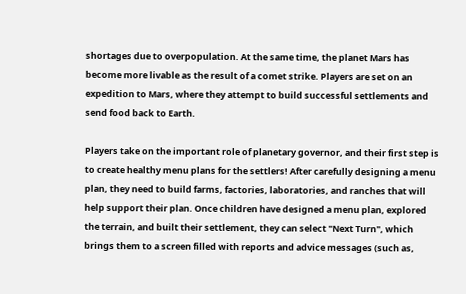shortages due to overpopulation. At the same time, the planet Mars has become more livable as the result of a comet strike. Players are set on an expedition to Mars, where they attempt to build successful settlements and send food back to Earth.

Players take on the important role of planetary governor, and their first step is to create healthy menu plans for the settlers! After carefully designing a menu plan, they need to build farms, factories, laboratories, and ranches that will help support their plan. Once children have designed a menu plan, explored the terrain, and built their settlement, they can select "Next Turn", which brings them to a screen filled with reports and advice messages (such as,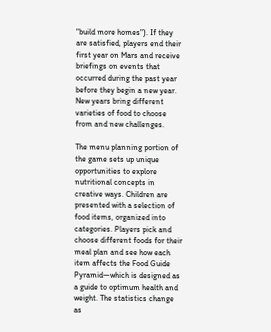"build more homes"). If they are satisfied, players end their first year on Mars and receive briefings on events that occurred during the past year before they begin a new year. New years bring different varieties of food to choose from and new challenges.

The menu planning portion of the game sets up unique opportunities to explore nutritional concepts in creative ways. Children are presented with a selection of food items, organized into categories. Players pick and choose different foods for their meal plan and see how each item affects the Food Guide Pyramid—which is designed as a guide to optimum health and weight. The statistics change as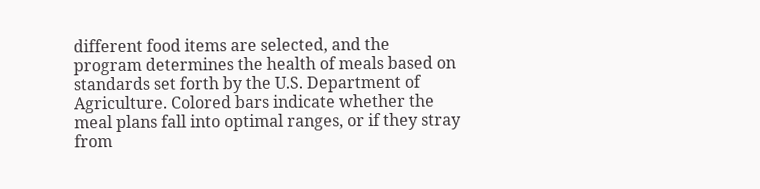different food items are selected, and the program determines the health of meals based on standards set forth by the U.S. Department of Agriculture. Colored bars indicate whether the meal plans fall into optimal ranges, or if they stray from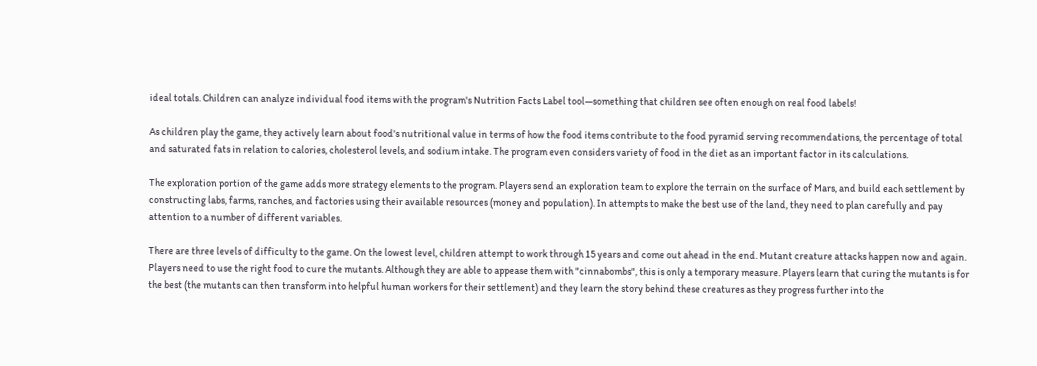ideal totals. Children can analyze individual food items with the program's Nutrition Facts Label tool—something that children see often enough on real food labels!

As children play the game, they actively learn about food's nutritional value in terms of how the food items contribute to the food pyramid serving recommendations, the percentage of total and saturated fats in relation to calories, cholesterol levels, and sodium intake. The program even considers variety of food in the diet as an important factor in its calculations.

The exploration portion of the game adds more strategy elements to the program. Players send an exploration team to explore the terrain on the surface of Mars, and build each settlement by constructing labs, farms, ranches, and factories using their available resources (money and population). In attempts to make the best use of the land, they need to plan carefully and pay attention to a number of different variables.

There are three levels of difficulty to the game. On the lowest level, children attempt to work through 15 years and come out ahead in the end. Mutant creature attacks happen now and again. Players need to use the right food to cure the mutants. Although they are able to appease them with "cinnabombs", this is only a temporary measure. Players learn that curing the mutants is for the best (the mutants can then transform into helpful human workers for their settlement) and they learn the story behind these creatures as they progress further into the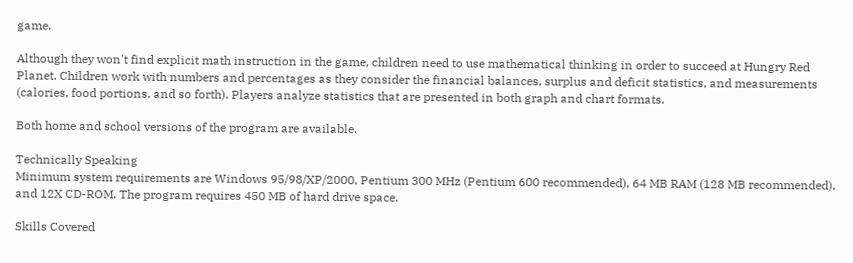game.

Although they won't find explicit math instruction in the game, children need to use mathematical thinking in order to succeed at Hungry Red Planet. Children work with numbers and percentages as they consider the financial balances, surplus and deficit statistics, and measurements (calories, food portions, and so forth). Players analyze statistics that are presented in both graph and chart formats.

Both home and school versions of the program are available.

Technically Speaking
Minimum system requirements are Windows 95/98/XP/2000, Pentium 300 MHz (Pentium 600 recommended), 64 MB RAM (128 MB recommended), and 12X CD-ROM. The program requires 450 MB of hard drive space.

Skills Covered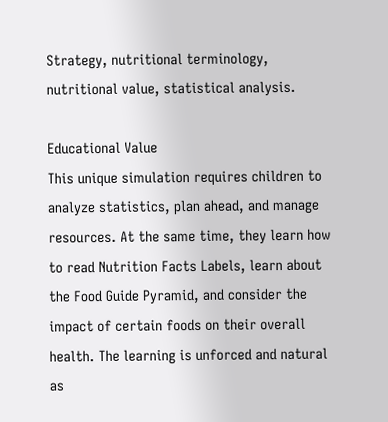Strategy, nutritional terminology, nutritional value, statistical analysis.

Educational Value
This unique simulation requires children to analyze statistics, plan ahead, and manage resources. At the same time, they learn how to read Nutrition Facts Labels, learn about the Food Guide Pyramid, and consider the impact of certain foods on their overall health. The learning is unforced and natural as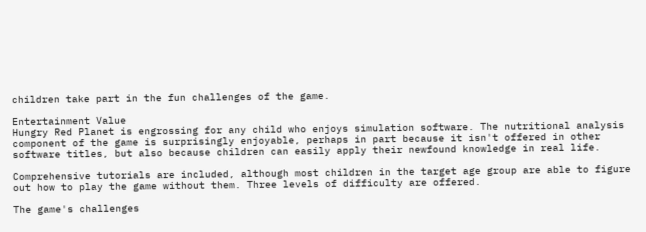children take part in the fun challenges of the game.

Entertainment Value
Hungry Red Planet is engrossing for any child who enjoys simulation software. The nutritional analysis component of the game is surprisingly enjoyable, perhaps in part because it isn't offered in other software titles, but also because children can easily apply their newfound knowledge in real life.

Comprehensive tutorials are included, although most children in the target age group are able to figure out how to play the game without them. Three levels of difficulty are offered.

The game's challenges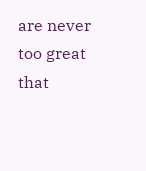are never too great that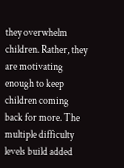they overwhelm children. Rather, they are motivating enough to keep children coming back for more. The multiple difficulty levels build added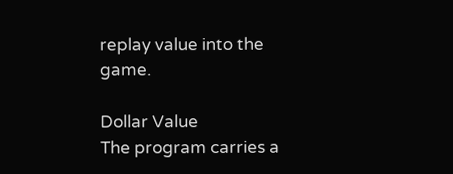replay value into the game.

Dollar Value
The program carries a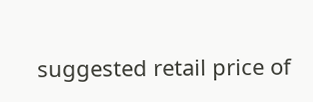suggested retail price of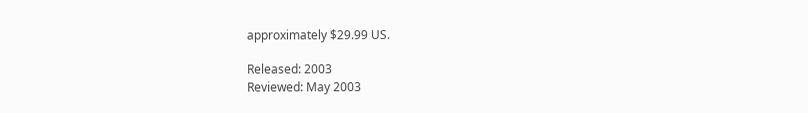approximately $29.99 US.

Released: 2003
Reviewed: May 2003